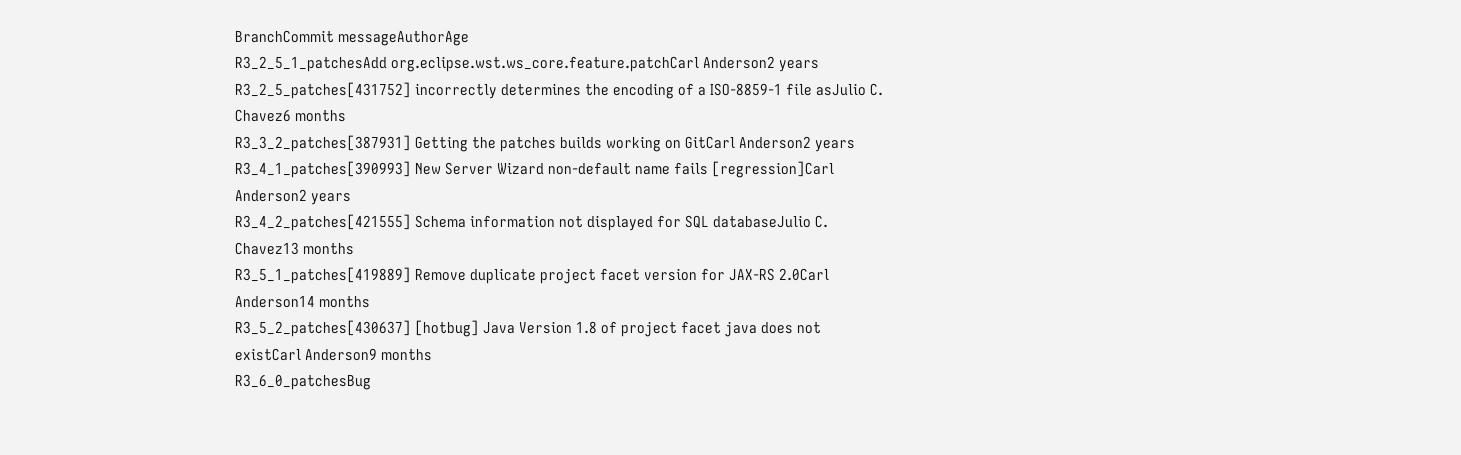BranchCommit messageAuthorAge
R3_2_5_1_patchesAdd org.eclipse.wst.ws_core.feature.patchCarl Anderson2 years
R3_2_5_patches[431752] incorrectly determines the encoding of a ISO-8859-1 file asJulio C. Chavez6 months
R3_3_2_patches[387931] Getting the patches builds working on GitCarl Anderson2 years
R3_4_1_patches[390993] New Server Wizard non-default name fails [regression]Carl Anderson2 years
R3_4_2_patches[421555] Schema information not displayed for SQL databaseJulio C. Chavez13 months
R3_5_1_patches[419889] Remove duplicate project facet version for JAX-RS 2.0Carl Anderson14 months
R3_5_2_patches[430637] [hotbug] Java Version 1.8 of project facet java does not existCarl Anderson9 months
R3_6_0_patchesBug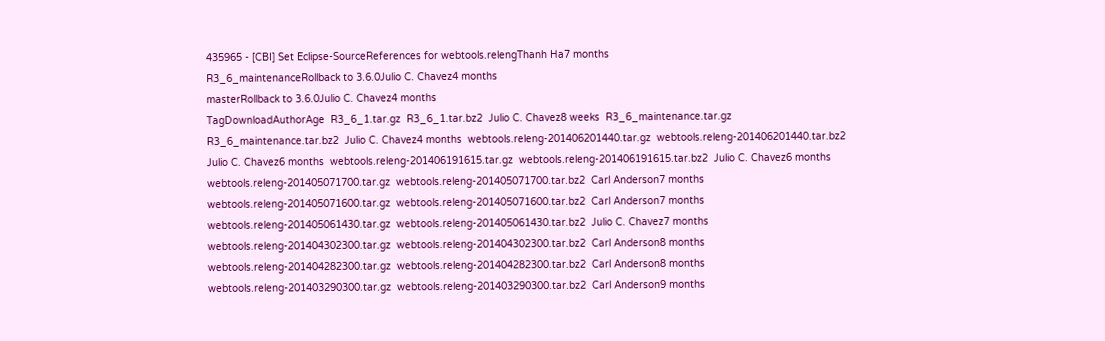435965 - [CBI] Set Eclipse-SourceReferences for webtools.relengThanh Ha7 months
R3_6_maintenanceRollback to 3.6.0Julio C. Chavez4 months
masterRollback to 3.6.0Julio C. Chavez4 months
TagDownloadAuthorAge  R3_6_1.tar.gz  R3_6_1.tar.bz2  Julio C. Chavez8 weeks  R3_6_maintenance.tar.gz  R3_6_maintenance.tar.bz2  Julio C. Chavez4 months  webtools.releng-201406201440.tar.gz  webtools.releng-201406201440.tar.bz2  Julio C. Chavez6 months  webtools.releng-201406191615.tar.gz  webtools.releng-201406191615.tar.bz2  Julio C. Chavez6 months  webtools.releng-201405071700.tar.gz  webtools.releng-201405071700.tar.bz2  Carl Anderson7 months  webtools.releng-201405071600.tar.gz  webtools.releng-201405071600.tar.bz2  Carl Anderson7 months  webtools.releng-201405061430.tar.gz  webtools.releng-201405061430.tar.bz2  Julio C. Chavez7 months  webtools.releng-201404302300.tar.gz  webtools.releng-201404302300.tar.bz2  Carl Anderson8 months  webtools.releng-201404282300.tar.gz  webtools.releng-201404282300.tar.bz2  Carl Anderson8 months  webtools.releng-201403290300.tar.gz  webtools.releng-201403290300.tar.bz2  Carl Anderson9 months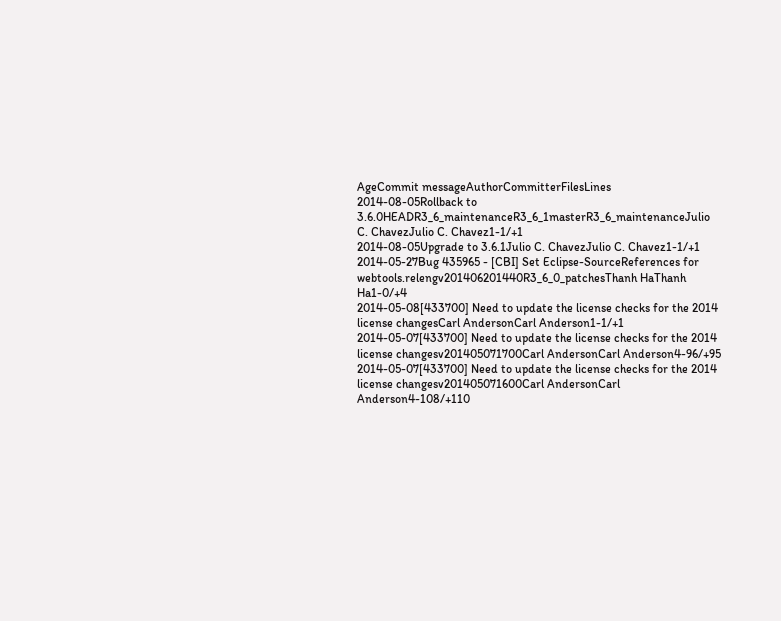AgeCommit messageAuthorCommitterFilesLines
2014-08-05Rollback to 3.6.0HEADR3_6_maintenanceR3_6_1masterR3_6_maintenanceJulio C. ChavezJulio C. Chavez1-1/+1
2014-08-05Upgrade to 3.6.1Julio C. ChavezJulio C. Chavez1-1/+1
2014-05-27Bug 435965 - [CBI] Set Eclipse-SourceReferences for webtools.relengv201406201440R3_6_0_patchesThanh HaThanh Ha1-0/+4
2014-05-08[433700] Need to update the license checks for the 2014 license changesCarl AndersonCarl Anderson1-1/+1
2014-05-07[433700] Need to update the license checks for the 2014 license changesv201405071700Carl AndersonCarl Anderson4-96/+95
2014-05-07[433700] Need to update the license checks for the 2014 license changesv201405071600Carl AndersonCarl Anderson4-108/+110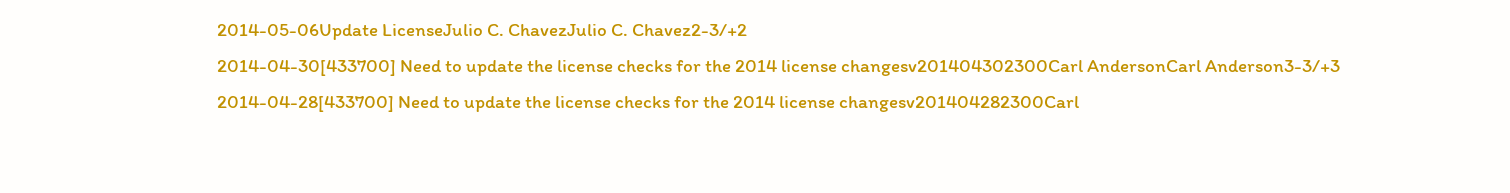2014-05-06Update LicenseJulio C. ChavezJulio C. Chavez2-3/+2
2014-04-30[433700] Need to update the license checks for the 2014 license changesv201404302300Carl AndersonCarl Anderson3-3/+3
2014-04-28[433700] Need to update the license checks for the 2014 license changesv201404282300Carl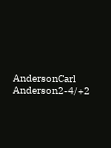AndersonCarl Anderson2-4/+2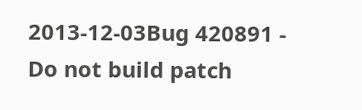2013-12-03Bug 420891 - Do not build patch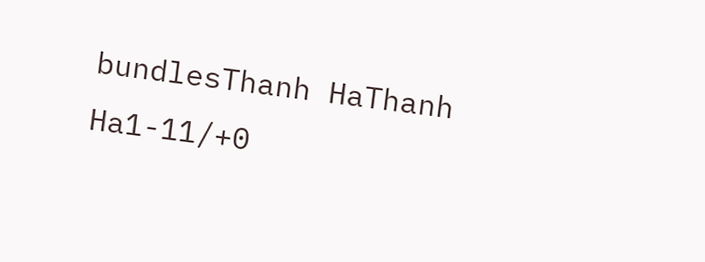bundlesThanh HaThanh Ha1-11/+0